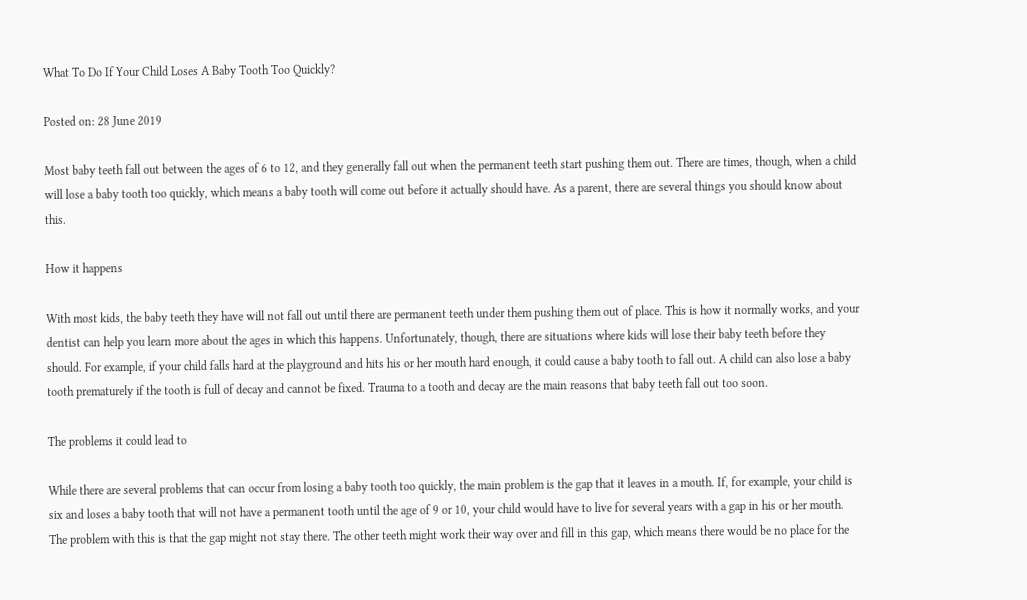What To Do If Your Child Loses A Baby Tooth Too Quickly?

Posted on: 28 June 2019

Most baby teeth fall out between the ages of 6 to 12, and they generally fall out when the permanent teeth start pushing them out. There are times, though, when a child will lose a baby tooth too quickly, which means a baby tooth will come out before it actually should have. As a parent, there are several things you should know about this.

How it happens

With most kids, the baby teeth they have will not fall out until there are permanent teeth under them pushing them out of place. This is how it normally works, and your dentist can help you learn more about the ages in which this happens. Unfortunately, though, there are situations where kids will lose their baby teeth before they should. For example, if your child falls hard at the playground and hits his or her mouth hard enough, it could cause a baby tooth to fall out. A child can also lose a baby tooth prematurely if the tooth is full of decay and cannot be fixed. Trauma to a tooth and decay are the main reasons that baby teeth fall out too soon.

The problems it could lead to

While there are several problems that can occur from losing a baby tooth too quickly, the main problem is the gap that it leaves in a mouth. If, for example, your child is six and loses a baby tooth that will not have a permanent tooth until the age of 9 or 10, your child would have to live for several years with a gap in his or her mouth. The problem with this is that the gap might not stay there. The other teeth might work their way over and fill in this gap, which means there would be no place for the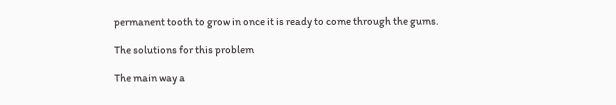permanent tooth to grow in once it is ready to come through the gums.

The solutions for this problem

The main way a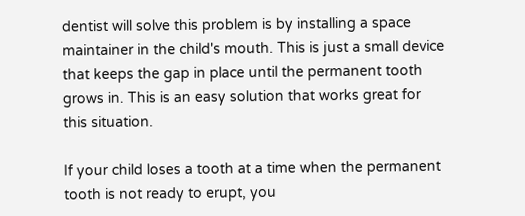dentist will solve this problem is by installing a space maintainer in the child's mouth. This is just a small device that keeps the gap in place until the permanent tooth grows in. This is an easy solution that works great for this situation.

If your child loses a tooth at a time when the permanent tooth is not ready to erupt, you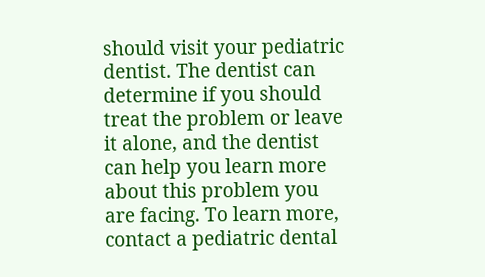should visit your pediatric dentist. The dentist can determine if you should treat the problem or leave it alone, and the dentist can help you learn more about this problem you are facing. To learn more, contact a pediatric dental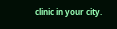clinic in your city.